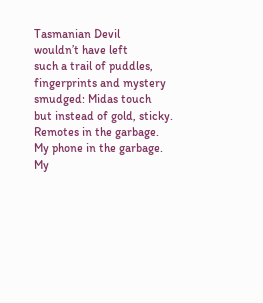Tasmanian Devil
wouldn’t have left
such a trail of puddles,
fingerprints and mystery
smudged: Midas touch
but instead of gold, sticky.
Remotes in the garbage.
My phone in the garbage.
My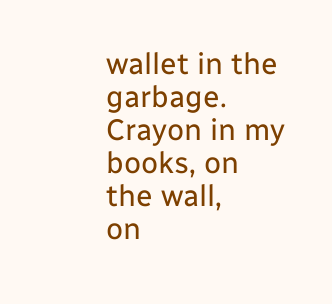wallet in the garbage.
Crayon in my books, on the wall,
on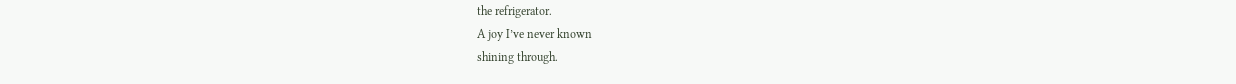the refrigerator.
A joy I’ve never known
shining through.